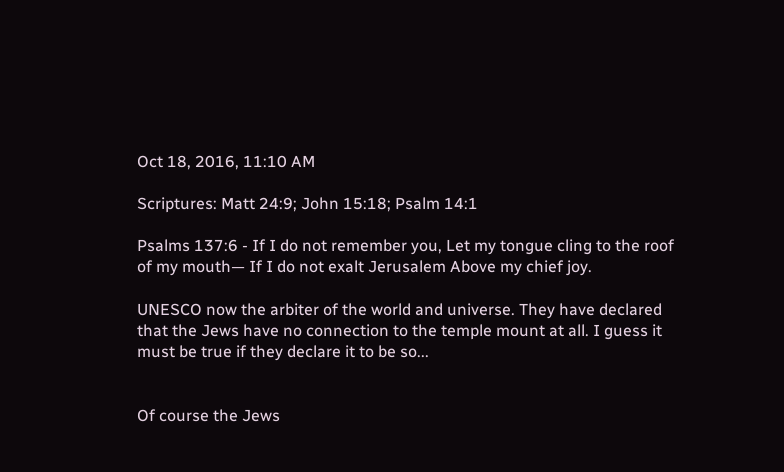Oct 18, 2016, 11:10 AM

Scriptures: Matt 24:9; John 15:18; Psalm 14:1

Psalms 137:6 - If I do not remember you, Let my tongue cling to the roof of my mouth— If I do not exalt Jerusalem Above my chief joy.

UNESCO now the arbiter of the world and universe. They have declared that the Jews have no connection to the temple mount at all. I guess it must be true if they declare it to be so...


Of course the Jews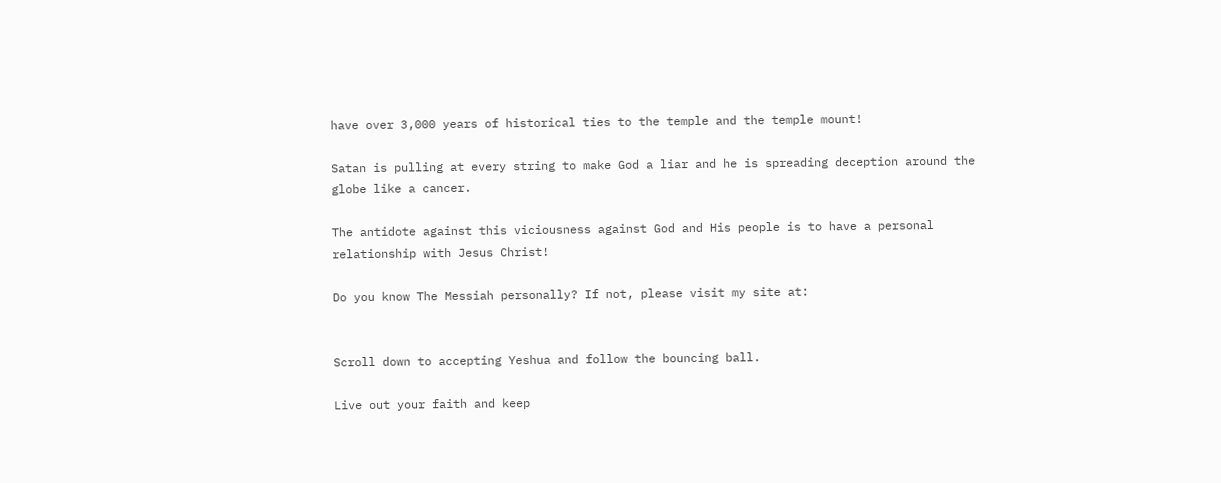have over 3,000 years of historical ties to the temple and the temple mount!

Satan is pulling at every string to make God a liar and he is spreading deception around the globe like a cancer.

The antidote against this viciousness against God and His people is to have a personal relationship with Jesus Christ!

Do you know The Messiah personally? If not, please visit my site at:


Scroll down to accepting Yeshua and follow the bouncing ball.

Live out your faith and keep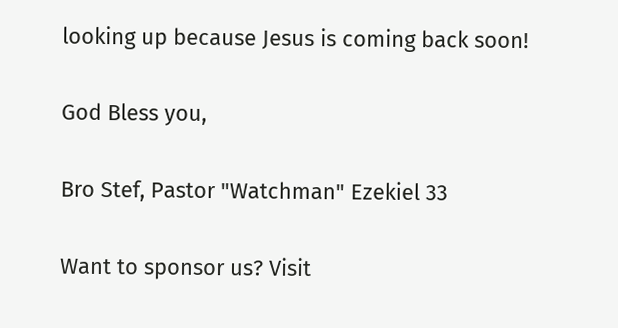looking up because Jesus is coming back soon!

God Bless you,

Bro Stef, Pastor "Watchman" Ezekiel 33

Want to sponsor us? Visit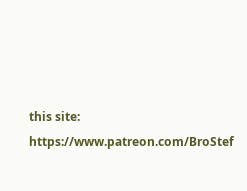this site: https://www.patreon.com/BroStef